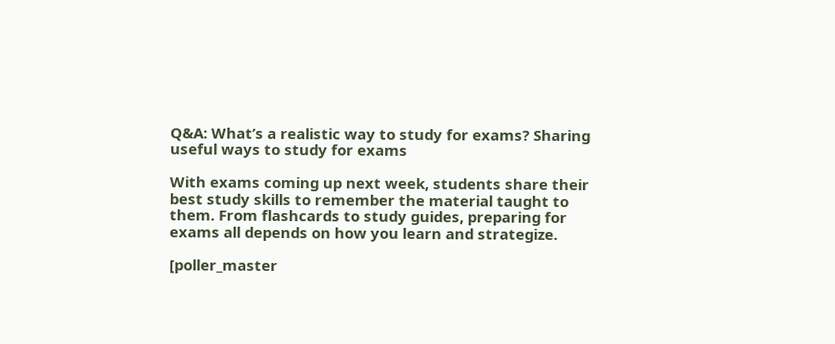Q&A: What’s a realistic way to study for exams? Sharing useful ways to study for exams

With exams coming up next week, students share their best study skills to remember the material taught to them. From flashcards to study guides, preparing for exams all depends on how you learn and strategize.

[poller_master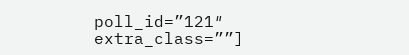poll_id=”121″ extra_class=””]